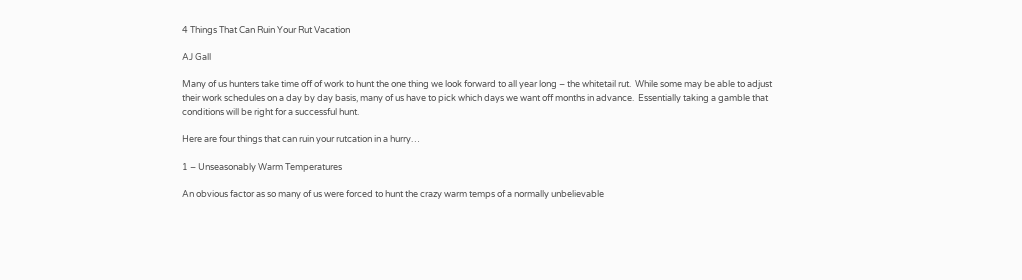4 Things That Can Ruin Your Rut Vacation

AJ Gall

Many of us hunters take time off of work to hunt the one thing we look forward to all year long – the whitetail rut.  While some may be able to adjust their work schedules on a day by day basis, many of us have to pick which days we want off months in advance.  Essentially taking a gamble that conditions will be right for a successful hunt.

Here are four things that can ruin your rutcation in a hurry…

1 – Unseasonably Warm Temperatures

An obvious factor as so many of us were forced to hunt the crazy warm temps of a normally unbelievable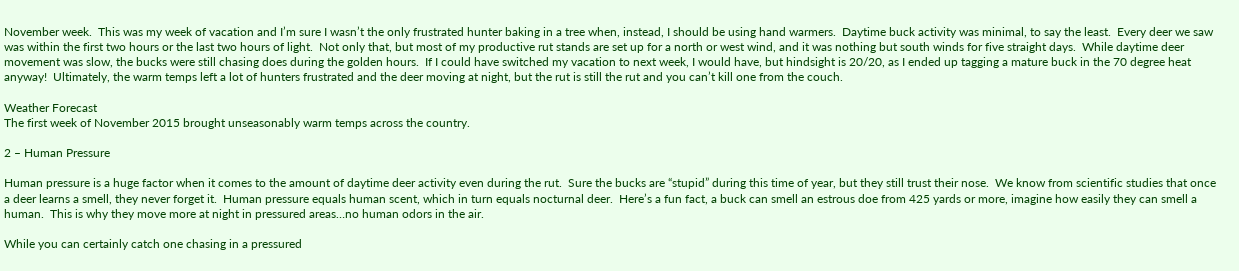November week.  This was my week of vacation and I’m sure I wasn’t the only frustrated hunter baking in a tree when, instead, I should be using hand warmers.  Daytime buck activity was minimal, to say the least.  Every deer we saw was within the first two hours or the last two hours of light.  Not only that, but most of my productive rut stands are set up for a north or west wind, and it was nothing but south winds for five straight days.  While daytime deer movement was slow, the bucks were still chasing does during the golden hours.  If I could have switched my vacation to next week, I would have, but hindsight is 20/20, as I ended up tagging a mature buck in the 70 degree heat anyway!  Ultimately, the warm temps left a lot of hunters frustrated and the deer moving at night, but the rut is still the rut and you can’t kill one from the couch.

Weather Forecast
The first week of November 2015 brought unseasonably warm temps across the country.

2 – Human Pressure

Human pressure is a huge factor when it comes to the amount of daytime deer activity even during the rut.  Sure the bucks are “stupid” during this time of year, but they still trust their nose.  We know from scientific studies that once a deer learns a smell, they never forget it.  Human pressure equals human scent, which in turn equals nocturnal deer.  Here’s a fun fact, a buck can smell an estrous doe from 425 yards or more, imagine how easily they can smell a human.  This is why they move more at night in pressured areas…no human odors in the air.

While you can certainly catch one chasing in a pressured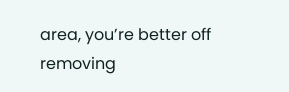area, you’re better off removing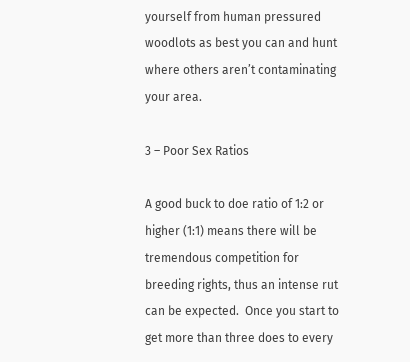yourself from human pressured woodlots as best you can and hunt where others aren’t contaminating your area.

3 – Poor Sex Ratios

A good buck to doe ratio of 1:2 or higher (1:1) means there will be tremendous competition for breeding rights, thus an intense rut can be expected.  Once you start to get more than three does to every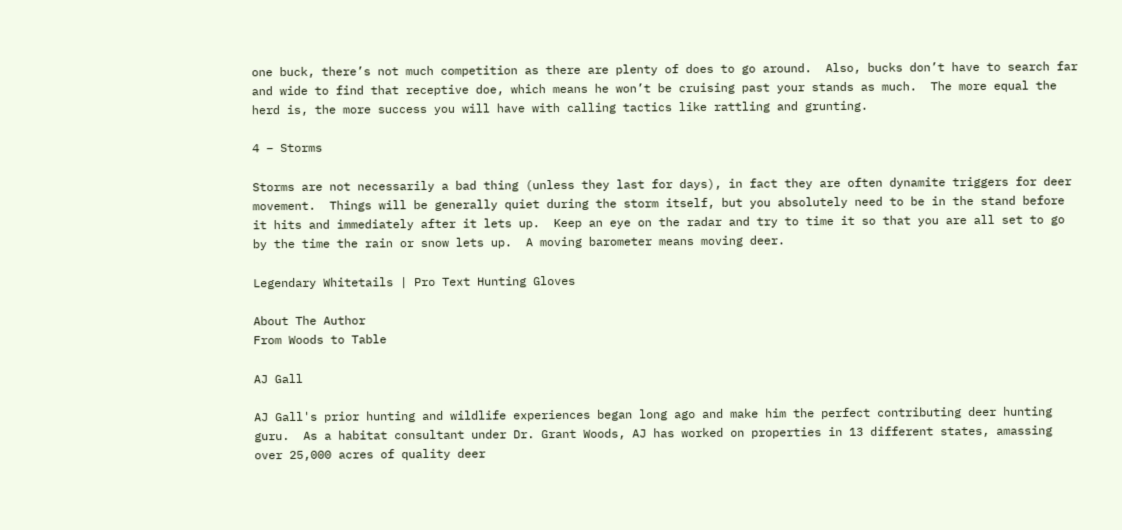one buck, there’s not much competition as there are plenty of does to go around.  Also, bucks don’t have to search far and wide to find that receptive doe, which means he won’t be cruising past your stands as much.  The more equal the herd is, the more success you will have with calling tactics like rattling and grunting.

4 – Storms

Storms are not necessarily a bad thing (unless they last for days), in fact they are often dynamite triggers for deer movement.  Things will be generally quiet during the storm itself, but you absolutely need to be in the stand before it hits and immediately after it lets up.  Keep an eye on the radar and try to time it so that you are all set to go by the time the rain or snow lets up.  A moving barometer means moving deer.

Legendary Whitetails | Pro Text Hunting Gloves

About The Author
From Woods to Table

AJ Gall

AJ Gall's prior hunting and wildlife experiences began long ago and make him the perfect contributing deer hunting guru.  As a habitat consultant under Dr. Grant Woods, AJ has worked on properties in 13 different states, amassing over 25,000 acres of quality deer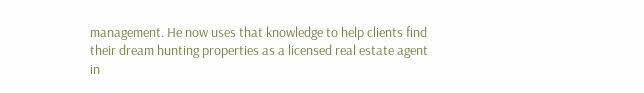management. He now uses that knowledge to help clients find their dream hunting properties as a licensed real estate agent in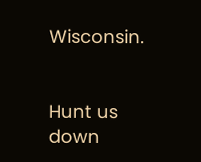Wisconsin.


Hunt us down